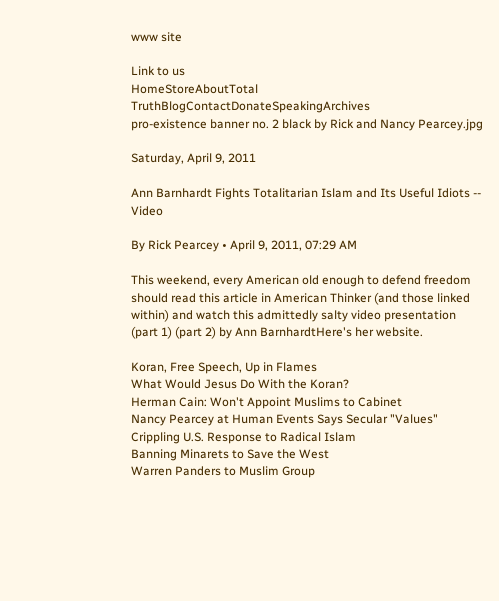www site

Link to us
HomeStoreAboutTotal TruthBlogContactDonateSpeakingArchives
pro-existence banner no. 2 black by Rick and Nancy Pearcey.jpg

Saturday, April 9, 2011

Ann Barnhardt Fights Totalitarian Islam and Its Useful Idiots -- Video

By Rick Pearcey • April 9, 2011, 07:29 AM

This weekend, every American old enough to defend freedom should read this article in American Thinker (and those linked within) and watch this admittedly salty video presentation (part 1) (part 2) by Ann BarnhardtHere's her website.

Koran, Free Speech, Up in Flames
What Would Jesus Do With the Koran?
Herman Cain: Won't Appoint Muslims to Cabinet
Nancy Pearcey at Human Events Says Secular "Values" Crippling U.S. Response to Radical Islam
Banning Minarets to Save the West
Warren Panders to Muslim Group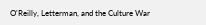O'Reilly, Letterman, and the Culture War